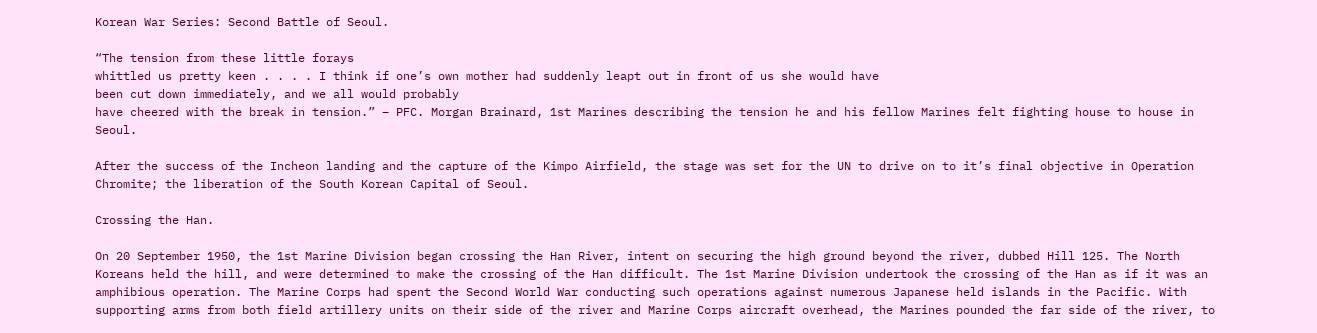Korean War Series: Second Battle of Seoul.

“The tension from these little forays
whittled us pretty keen . . . . I think if one’s own mother had suddenly leapt out in front of us she would have
been cut down immediately, and we all would probably
have cheered with the break in tension.” – PFC. Morgan Brainard, 1st Marines describing the tension he and his fellow Marines felt fighting house to house in Seoul.

After the success of the Incheon landing and the capture of the Kimpo Airfield, the stage was set for the UN to drive on to it’s final objective in Operation Chromite; the liberation of the South Korean Capital of Seoul.

Crossing the Han.

On 20 September 1950, the 1st Marine Division began crossing the Han River, intent on securing the high ground beyond the river, dubbed Hill 125. The North Koreans held the hill, and were determined to make the crossing of the Han difficult. The 1st Marine Division undertook the crossing of the Han as if it was an amphibious operation. The Marine Corps had spent the Second World War conducting such operations against numerous Japanese held islands in the Pacific. With supporting arms from both field artillery units on their side of the river and Marine Corps aircraft overhead, the Marines pounded the far side of the river, to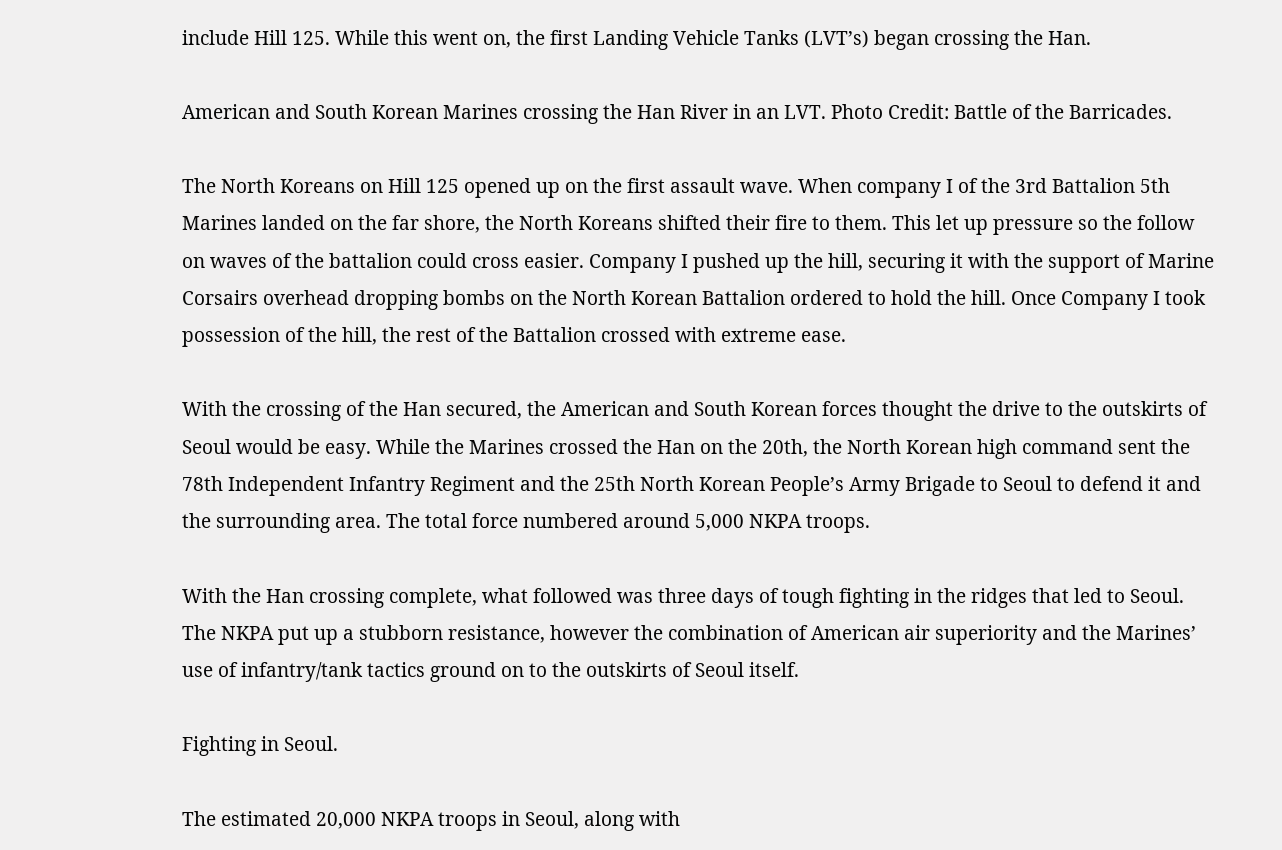include Hill 125. While this went on, the first Landing Vehicle Tanks (LVT’s) began crossing the Han.

American and South Korean Marines crossing the Han River in an LVT. Photo Credit: Battle of the Barricades.

The North Koreans on Hill 125 opened up on the first assault wave. When company I of the 3rd Battalion 5th Marines landed on the far shore, the North Koreans shifted their fire to them. This let up pressure so the follow on waves of the battalion could cross easier. Company I pushed up the hill, securing it with the support of Marine Corsairs overhead dropping bombs on the North Korean Battalion ordered to hold the hill. Once Company I took possession of the hill, the rest of the Battalion crossed with extreme ease.

With the crossing of the Han secured, the American and South Korean forces thought the drive to the outskirts of Seoul would be easy. While the Marines crossed the Han on the 20th, the North Korean high command sent the 78th Independent Infantry Regiment and the 25th North Korean People’s Army Brigade to Seoul to defend it and the surrounding area. The total force numbered around 5,000 NKPA troops.

With the Han crossing complete, what followed was three days of tough fighting in the ridges that led to Seoul. The NKPA put up a stubborn resistance, however the combination of American air superiority and the Marines’ use of infantry/tank tactics ground on to the outskirts of Seoul itself.

Fighting in Seoul.

The estimated 20,000 NKPA troops in Seoul, along with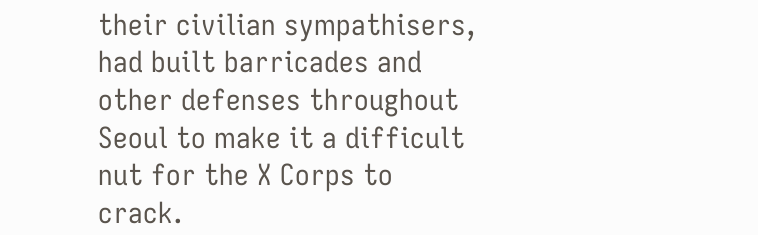their civilian sympathisers, had built barricades and other defenses throughout Seoul to make it a difficult nut for the X Corps to crack.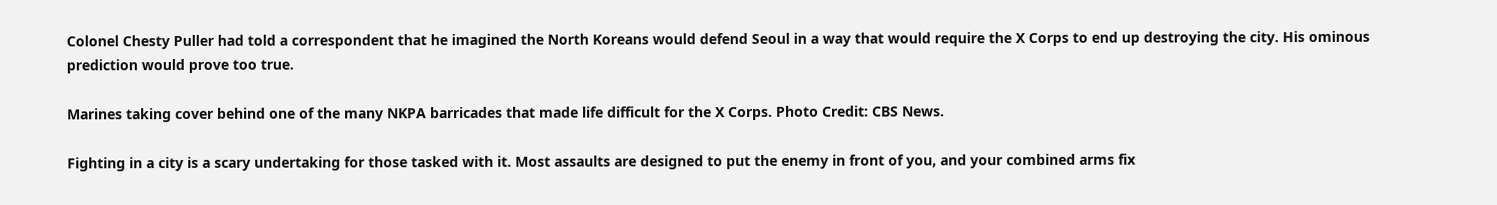Colonel Chesty Puller had told a correspondent that he imagined the North Koreans would defend Seoul in a way that would require the X Corps to end up destroying the city. His ominous prediction would prove too true.

Marines taking cover behind one of the many NKPA barricades that made life difficult for the X Corps. Photo Credit: CBS News.

Fighting in a city is a scary undertaking for those tasked with it. Most assaults are designed to put the enemy in front of you, and your combined arms fix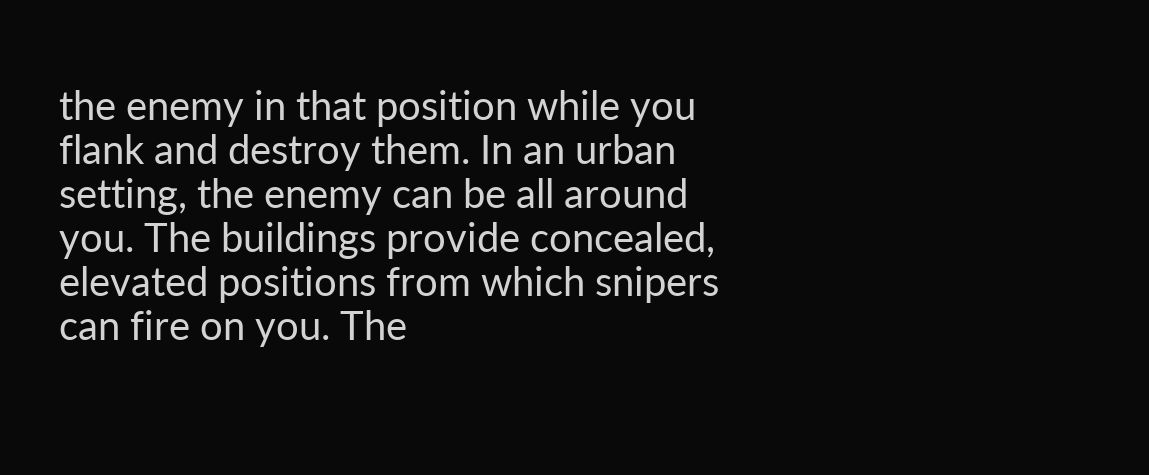the enemy in that position while you flank and destroy them. In an urban setting, the enemy can be all around you. The buildings provide concealed, elevated positions from which snipers can fire on you. The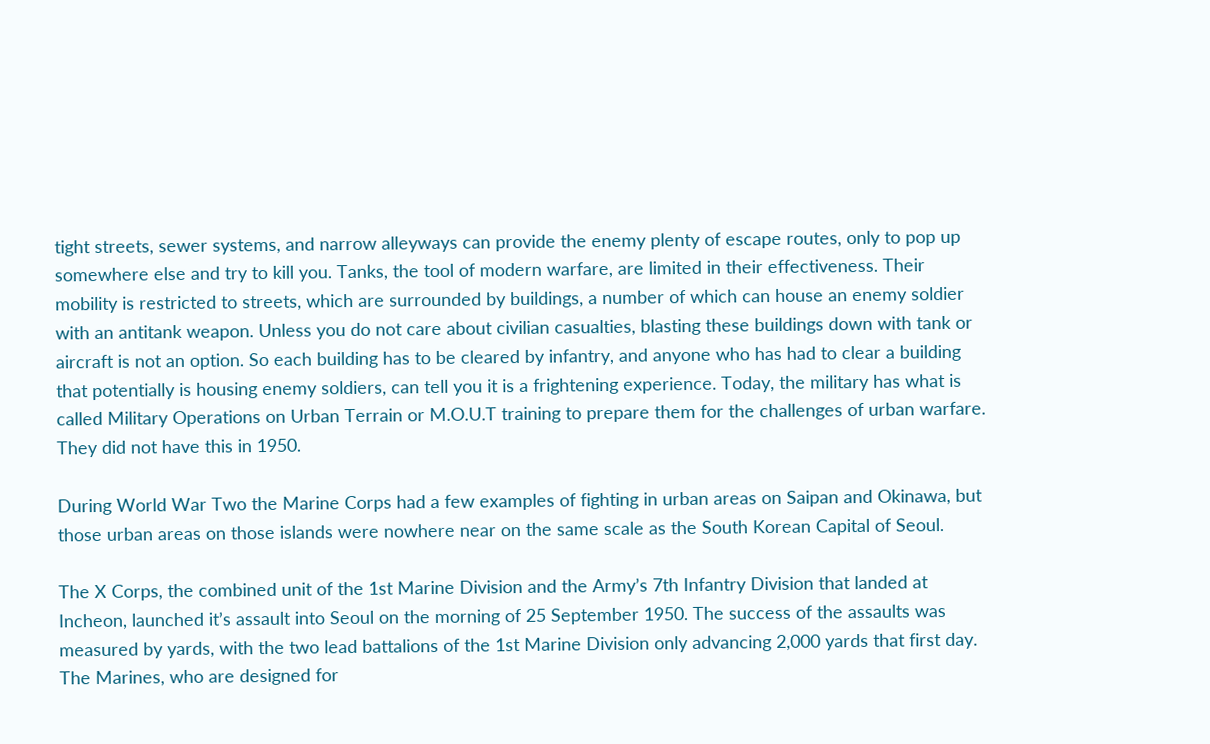tight streets, sewer systems, and narrow alleyways can provide the enemy plenty of escape routes, only to pop up somewhere else and try to kill you. Tanks, the tool of modern warfare, are limited in their effectiveness. Their mobility is restricted to streets, which are surrounded by buildings, a number of which can house an enemy soldier with an antitank weapon. Unless you do not care about civilian casualties, blasting these buildings down with tank or aircraft is not an option. So each building has to be cleared by infantry, and anyone who has had to clear a building that potentially is housing enemy soldiers, can tell you it is a frightening experience. Today, the military has what is called Military Operations on Urban Terrain or M.O.U.T training to prepare them for the challenges of urban warfare. They did not have this in 1950.

During World War Two the Marine Corps had a few examples of fighting in urban areas on Saipan and Okinawa, but those urban areas on those islands were nowhere near on the same scale as the South Korean Capital of Seoul.

The X Corps, the combined unit of the 1st Marine Division and the Army’s 7th Infantry Division that landed at Incheon, launched it’s assault into Seoul on the morning of 25 September 1950. The success of the assaults was measured by yards, with the two lead battalions of the 1st Marine Division only advancing 2,000 yards that first day. The Marines, who are designed for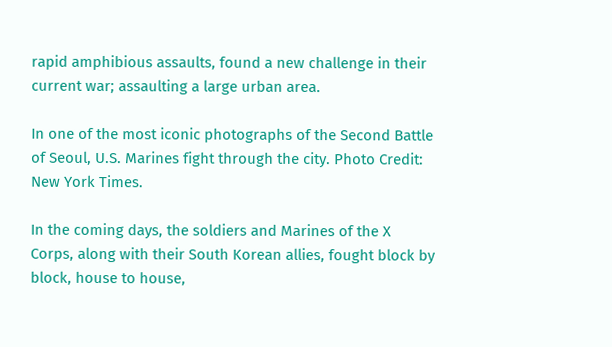rapid amphibious assaults, found a new challenge in their current war; assaulting a large urban area.

In one of the most iconic photographs of the Second Battle of Seoul, U.S. Marines fight through the city. Photo Credit: New York Times.

In the coming days, the soldiers and Marines of the X Corps, along with their South Korean allies, fought block by block, house to house,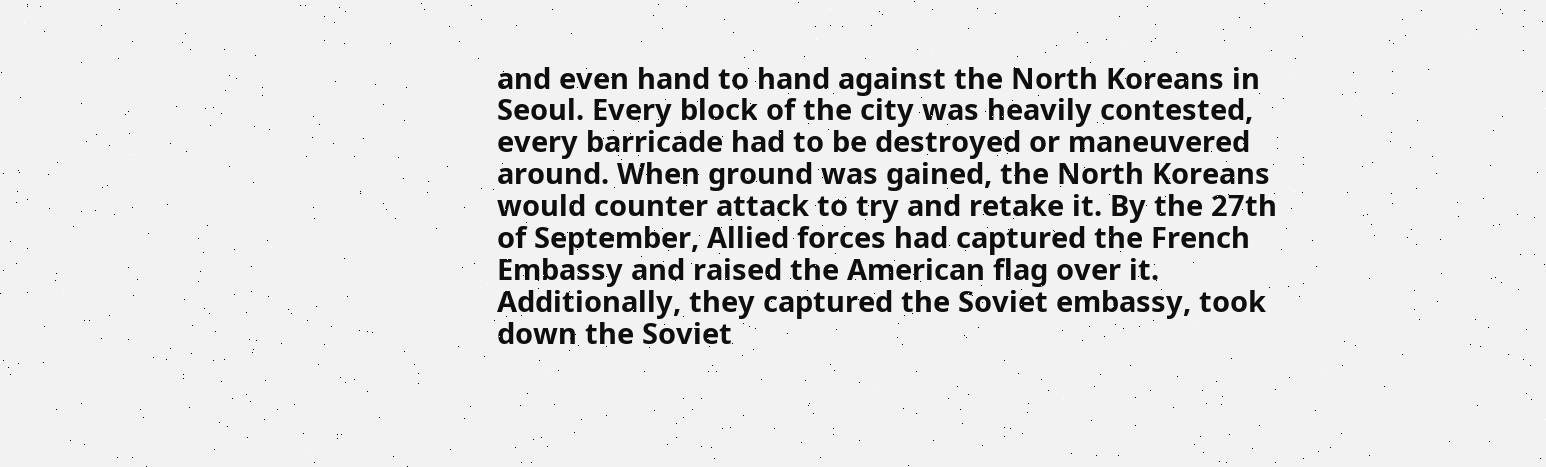and even hand to hand against the North Koreans in Seoul. Every block of the city was heavily contested, every barricade had to be destroyed or maneuvered around. When ground was gained, the North Koreans would counter attack to try and retake it. By the 27th of September, Allied forces had captured the French Embassy and raised the American flag over it. Additionally, they captured the Soviet embassy, took down the Soviet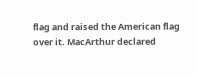flag and raised the American flag over it. MacArthur declared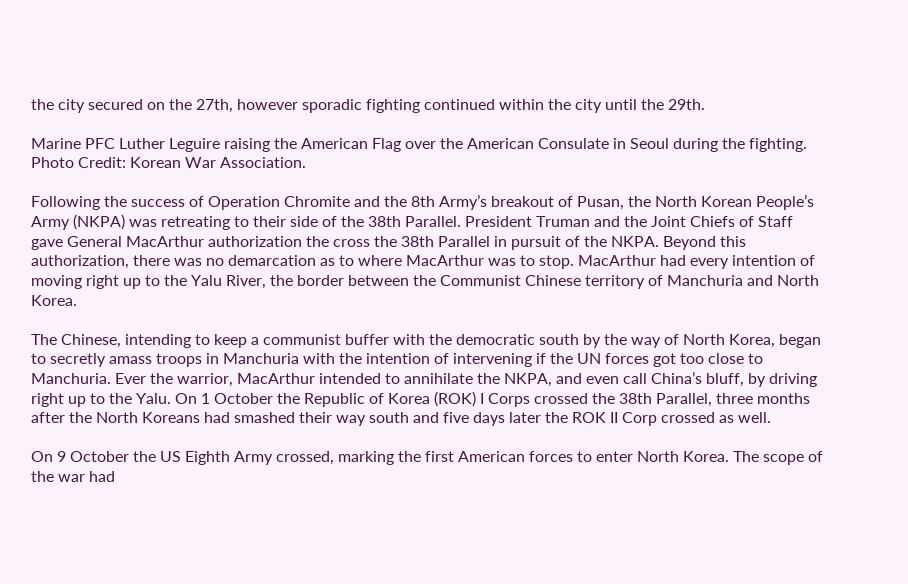the city secured on the 27th, however sporadic fighting continued within the city until the 29th.

Marine PFC Luther Leguire raising the American Flag over the American Consulate in Seoul during the fighting. Photo Credit: Korean War Association.

Following the success of Operation Chromite and the 8th Army’s breakout of Pusan, the North Korean People’s Army (NKPA) was retreating to their side of the 38th Parallel. President Truman and the Joint Chiefs of Staff gave General MacArthur authorization the cross the 38th Parallel in pursuit of the NKPA. Beyond this authorization, there was no demarcation as to where MacArthur was to stop. MacArthur had every intention of moving right up to the Yalu River, the border between the Communist Chinese territory of Manchuria and North Korea.

The Chinese, intending to keep a communist buffer with the democratic south by the way of North Korea, began to secretly amass troops in Manchuria with the intention of intervening if the UN forces got too close to Manchuria. Ever the warrior, MacArthur intended to annihilate the NKPA, and even call China’s bluff, by driving right up to the Yalu. On 1 October the Republic of Korea (ROK) I Corps crossed the 38th Parallel, three months after the North Koreans had smashed their way south and five days later the ROK II Corp crossed as well.

On 9 October the US Eighth Army crossed, marking the first American forces to enter North Korea. The scope of the war had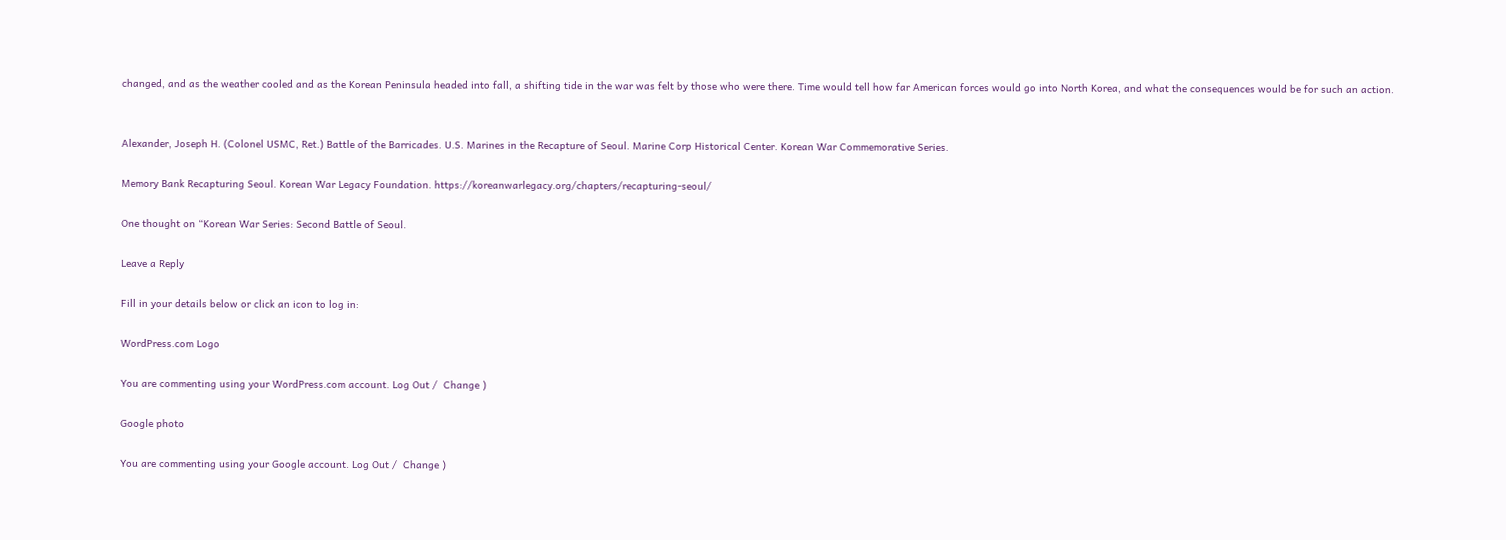changed, and as the weather cooled and as the Korean Peninsula headed into fall, a shifting tide in the war was felt by those who were there. Time would tell how far American forces would go into North Korea, and what the consequences would be for such an action.


Alexander, Joseph H. (Colonel USMC, Ret.) Battle of the Barricades. U.S. Marines in the Recapture of Seoul. Marine Corp Historical Center. Korean War Commemorative Series.

Memory Bank Recapturing Seoul. Korean War Legacy Foundation. https://koreanwarlegacy.org/chapters/recapturing-seoul/

One thought on “Korean War Series: Second Battle of Seoul.

Leave a Reply

Fill in your details below or click an icon to log in:

WordPress.com Logo

You are commenting using your WordPress.com account. Log Out /  Change )

Google photo

You are commenting using your Google account. Log Out /  Change )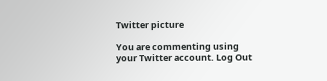Twitter picture

You are commenting using your Twitter account. Log Out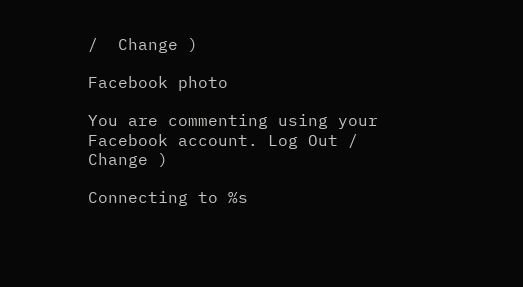/  Change )

Facebook photo

You are commenting using your Facebook account. Log Out /  Change )

Connecting to %s